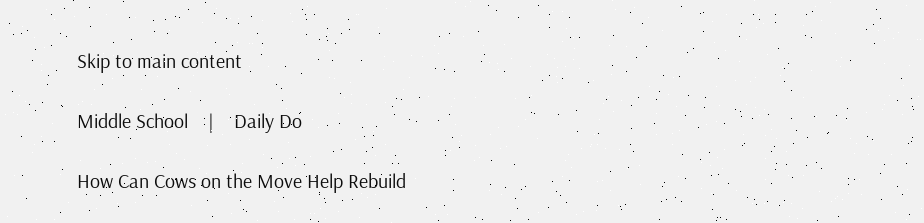Skip to main content

Middle School    |    Daily Do

How Can Cows on the Move Help Rebuild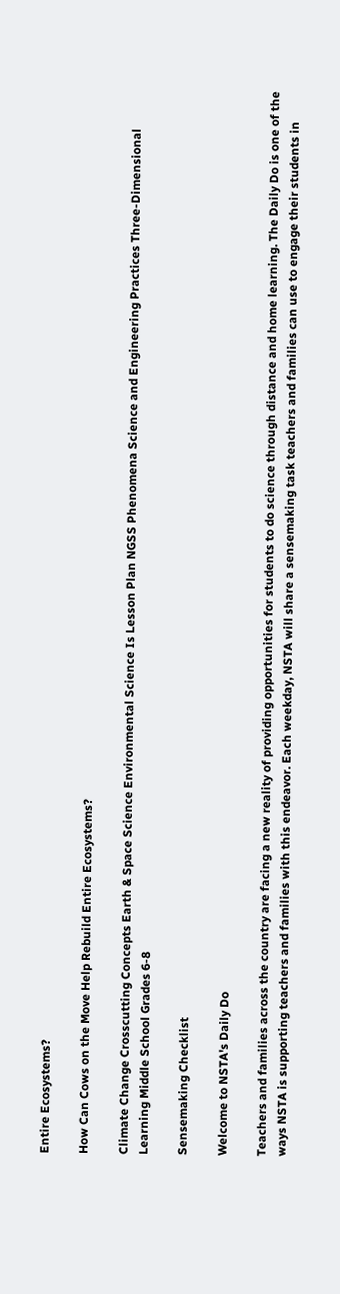Entire Ecosystems?

How Can Cows on the Move Help Rebuild Entire Ecosystems?

Climate Change Crosscutting Concepts Earth & Space Science Environmental Science Is Lesson Plan NGSS Phenomena Science and Engineering Practices Three-Dimensional Learning Middle School Grades 6-8

Sensemaking Checklist

Welcome to NSTA's Daily Do

Teachers and families across the country are facing a new reality of providing opportunities for students to do science through distance and home learning. The Daily Do is one of the ways NSTA is supporting teachers and families with this endeavor. Each weekday, NSTA will share a sensemaking task teachers and families can use to engage their students in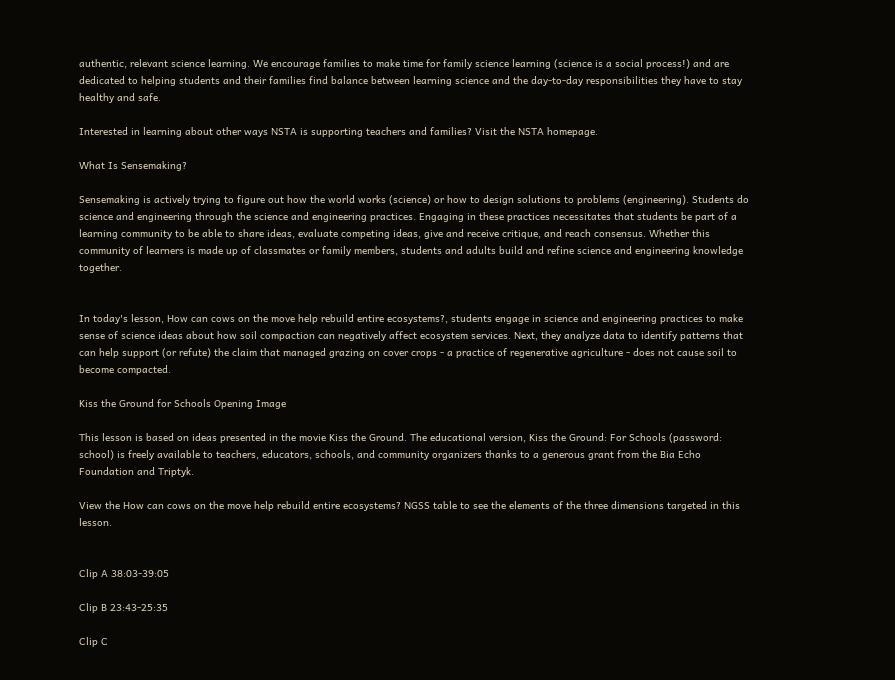authentic, relevant science learning. We encourage families to make time for family science learning (science is a social process!) and are dedicated to helping students and their families find balance between learning science and the day-to-day responsibilities they have to stay healthy and safe.

Interested in learning about other ways NSTA is supporting teachers and families? Visit the NSTA homepage.

What Is Sensemaking?

Sensemaking is actively trying to figure out how the world works (science) or how to design solutions to problems (engineering). Students do science and engineering through the science and engineering practices. Engaging in these practices necessitates that students be part of a learning community to be able to share ideas, evaluate competing ideas, give and receive critique, and reach consensus. Whether this community of learners is made up of classmates or family members, students and adults build and refine science and engineering knowledge together.


In today's lesson, How can cows on the move help rebuild entire ecosystems?, students engage in science and engineering practices to make sense of science ideas about how soil compaction can negatively affect ecosystem services. Next, they analyze data to identify patterns that can help support (or refute) the claim that managed grazing on cover crops - a practice of regenerative agriculture - does not cause soil to become compacted.

Kiss the Ground for Schools Opening Image

This lesson is based on ideas presented in the movie Kiss the Ground. The educational version, Kiss the Ground: For Schools (password: school) is freely available to teachers, educators, schools, and community organizers thanks to a generous grant from the Bia Echo Foundation and Triptyk.

View the How can cows on the move help rebuild entire ecosystems? NGSS table to see the elements of the three dimensions targeted in this lesson.


Clip A 38:03-39:05

Clip B 23:43-25:35

Clip C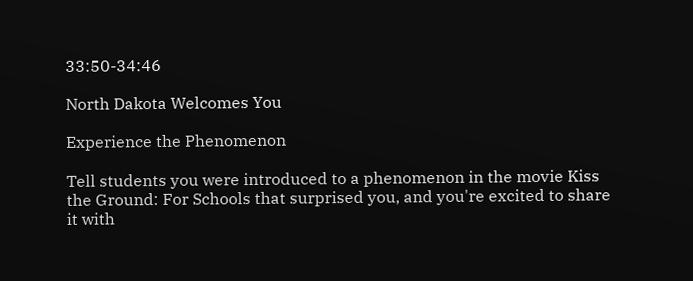33:50-34:46

North Dakota Welcomes You

Experience the Phenomenon

Tell students you were introduced to a phenomenon in the movie Kiss the Ground: For Schools that surprised you, and you're excited to share it with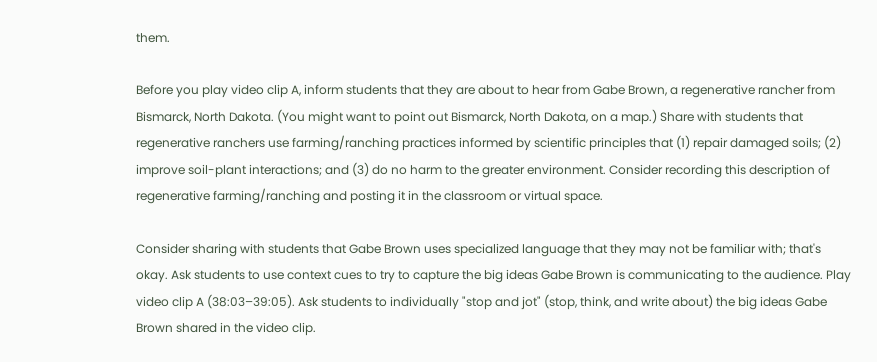them.

Before you play video clip A, inform students that they are about to hear from Gabe Brown, a regenerative rancher from Bismarck, North Dakota. (You might want to point out Bismarck, North Dakota, on a map.) Share with students that regenerative ranchers use farming/ranching practices informed by scientific principles that (1) repair damaged soils; (2) improve soil-plant interactions; and (3) do no harm to the greater environment. Consider recording this description of regenerative farming/ranching and posting it in the classroom or virtual space.

Consider sharing with students that Gabe Brown uses specialized language that they may not be familiar with; that's okay. Ask students to use context cues to try to capture the big ideas Gabe Brown is communicating to the audience. Play video clip A (38:03–39:05). Ask students to individually "stop and jot" (stop, think, and write about) the big ideas Gabe Brown shared in the video clip.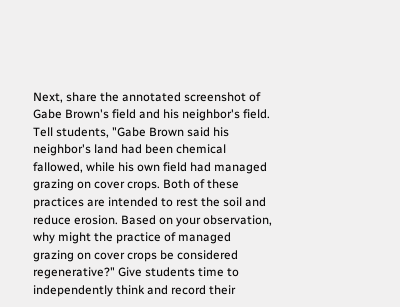Next, share the annotated screenshot of Gabe Brown's field and his neighbor's field. Tell students, "Gabe Brown said his neighbor's land had been chemical fallowed, while his own field had managed grazing on cover crops. Both of these practices are intended to rest the soil and reduce erosion. Based on your observation, why might the practice of managed grazing on cover crops be considered regenerative?" Give students time to independently think and record their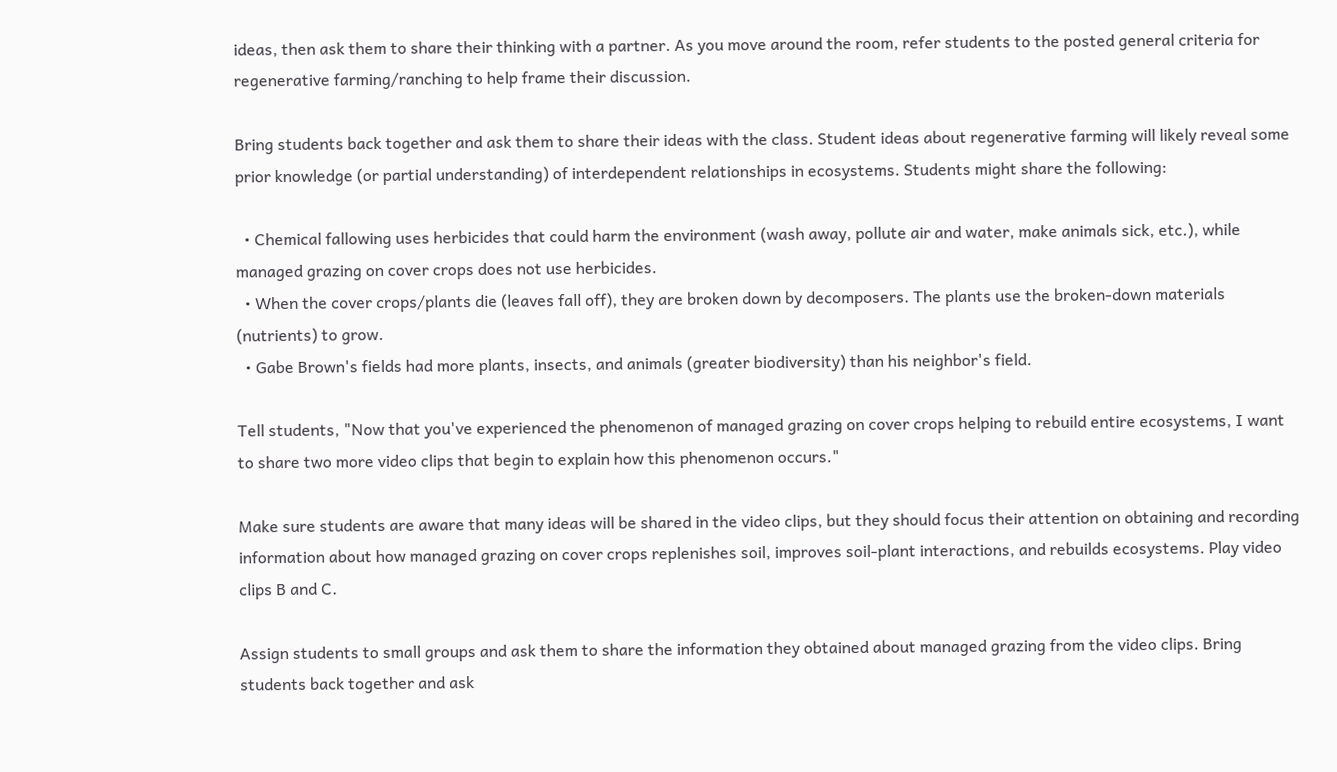ideas, then ask them to share their thinking with a partner. As you move around the room, refer students to the posted general criteria for regenerative farming/ranching to help frame their discussion.

Bring students back together and ask them to share their ideas with the class. Student ideas about regenerative farming will likely reveal some prior knowledge (or partial understanding) of interdependent relationships in ecosystems. Students might share the following:

  • Chemical fallowing uses herbicides that could harm the environment (wash away, pollute air and water, make animals sick, etc.), while managed grazing on cover crops does not use herbicides.
  • When the cover crops/plants die (leaves fall off), they are broken down by decomposers. The plants use the broken-down materials (nutrients) to grow.
  • Gabe Brown's fields had more plants, insects, and animals (greater biodiversity) than his neighbor's field.

Tell students, "Now that you've experienced the phenomenon of managed grazing on cover crops helping to rebuild entire ecosystems, I want to share two more video clips that begin to explain how this phenomenon occurs."

Make sure students are aware that many ideas will be shared in the video clips, but they should focus their attention on obtaining and recording information about how managed grazing on cover crops replenishes soil, improves soil-plant interactions, and rebuilds ecosystems. Play video clips B and C.

Assign students to small groups and ask them to share the information they obtained about managed grazing from the video clips. Bring students back together and ask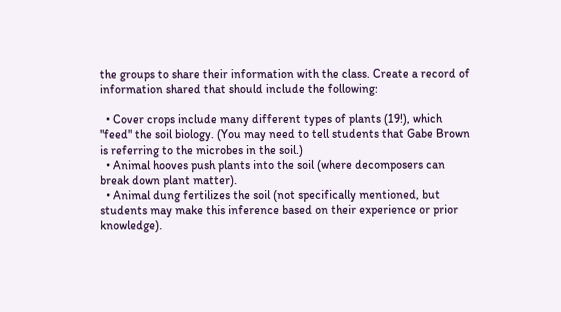the groups to share their information with the class. Create a record of information shared that should include the following:

  • Cover crops include many different types of plants (19!), which "feed" the soil biology. (You may need to tell students that Gabe Brown is referring to the microbes in the soil.)
  • Animal hooves push plants into the soil (where decomposers can break down plant matter).
  • Animal dung fertilizes the soil (not specifically mentioned, but students may make this inference based on their experience or prior knowledge).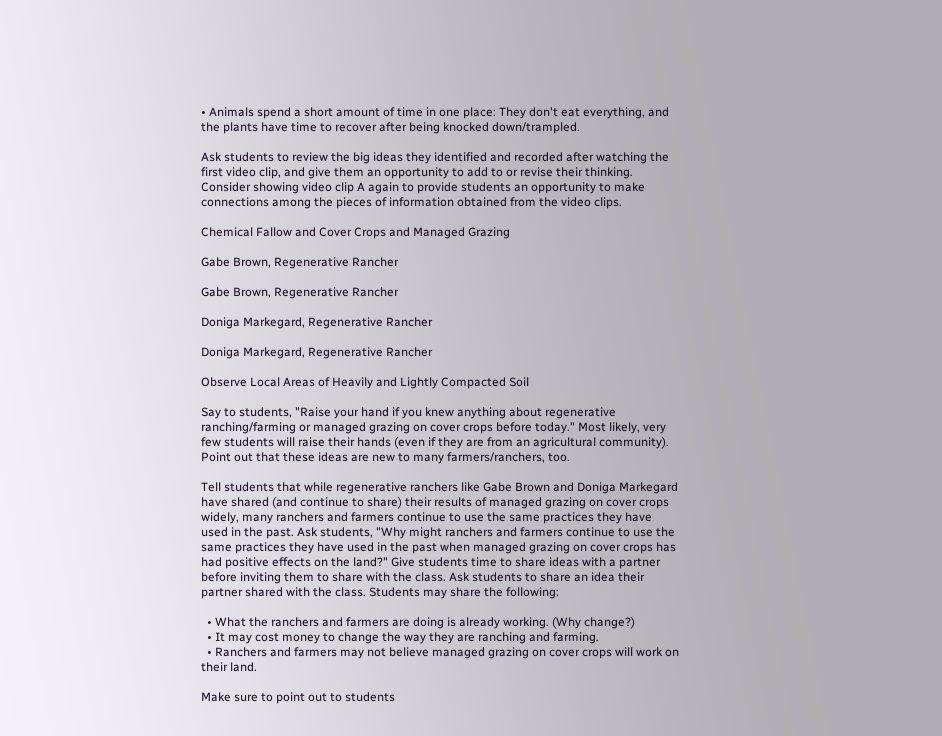• Animals spend a short amount of time in one place: They don't eat everything, and the plants have time to recover after being knocked down/trampled.

Ask students to review the big ideas they identified and recorded after watching the first video clip, and give them an opportunity to add to or revise their thinking. Consider showing video clip A again to provide students an opportunity to make connections among the pieces of information obtained from the video clips.

Chemical Fallow and Cover Crops and Managed Grazing

Gabe Brown, Regenerative Rancher

Gabe Brown, Regenerative Rancher

Doniga Markegard, Regenerative Rancher

Doniga Markegard, Regenerative Rancher

Observe Local Areas of Heavily and Lightly Compacted Soil

Say to students, "Raise your hand if you knew anything about regenerative ranching/farming or managed grazing on cover crops before today." Most likely, very few students will raise their hands (even if they are from an agricultural community). Point out that these ideas are new to many farmers/ranchers, too.

Tell students that while regenerative ranchers like Gabe Brown and Doniga Markegard have shared (and continue to share) their results of managed grazing on cover crops widely, many ranchers and farmers continue to use the same practices they have used in the past. Ask students, "Why might ranchers and farmers continue to use the same practices they have used in the past when managed grazing on cover crops has had positive effects on the land?" Give students time to share ideas with a partner before inviting them to share with the class. Ask students to share an idea their partner shared with the class. Students may share the following:

  • What the ranchers and farmers are doing is already working. (Why change?)
  • It may cost money to change the way they are ranching and farming.
  • Ranchers and farmers may not believe managed grazing on cover crops will work on their land.

Make sure to point out to students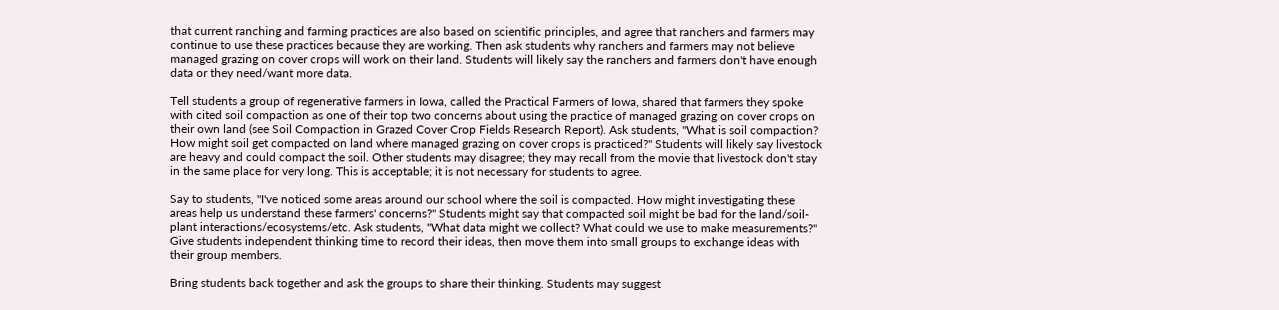that current ranching and farming practices are also based on scientific principles, and agree that ranchers and farmers may continue to use these practices because they are working. Then ask students why ranchers and farmers may not believe managed grazing on cover crops will work on their land. Students will likely say the ranchers and farmers don't have enough data or they need/want more data.

Tell students a group of regenerative farmers in Iowa, called the Practical Farmers of Iowa, shared that farmers they spoke with cited soil compaction as one of their top two concerns about using the practice of managed grazing on cover crops on their own land (see Soil Compaction in Grazed Cover Crop Fields Research Report). Ask students, "What is soil compaction? How might soil get compacted on land where managed grazing on cover crops is practiced?" Students will likely say livestock are heavy and could compact the soil. Other students may disagree; they may recall from the movie that livestock don't stay in the same place for very long. This is acceptable; it is not necessary for students to agree.

Say to students, "I've noticed some areas around our school where the soil is compacted. How might investigating these areas help us understand these farmers' concerns?" Students might say that compacted soil might be bad for the land/soil-plant interactions/ecosystems/etc. Ask students, "What data might we collect? What could we use to make measurements?" Give students independent thinking time to record their ideas, then move them into small groups to exchange ideas with their group members.

Bring students back together and ask the groups to share their thinking. Students may suggest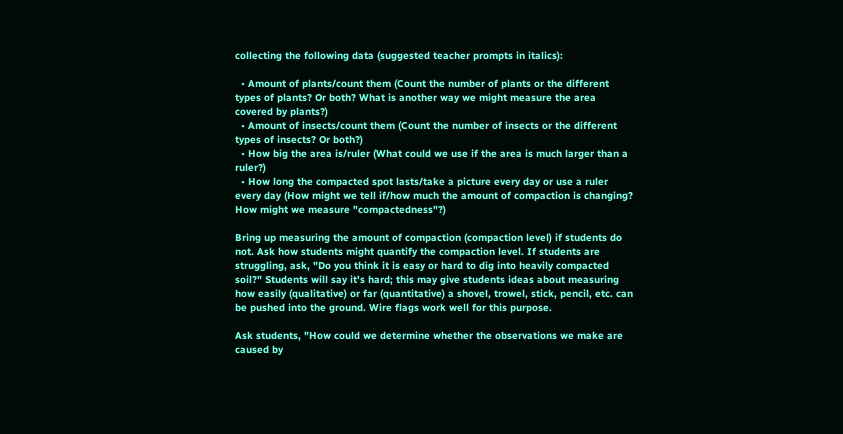collecting the following data (suggested teacher prompts in italics):

  • Amount of plants/count them (Count the number of plants or the different types of plants? Or both? What is another way we might measure the area covered by plants?)
  • Amount of insects/count them (Count the number of insects or the different types of insects? Or both?)
  • How big the area is/ruler (What could we use if the area is much larger than a ruler?)
  • How long the compacted spot lasts/take a picture every day or use a ruler every day (How might we tell if/how much the amount of compaction is changing? How might we measure "compactedness"?)

Bring up measuring the amount of compaction (compaction level) if students do not. Ask how students might quantify the compaction level. If students are struggling, ask, "Do you think it is easy or hard to dig into heavily compacted soil?" Students will say it's hard; this may give students ideas about measuring how easily (qualitative) or far (quantitative) a shovel, trowel, stick, pencil, etc. can be pushed into the ground. Wire flags work well for this purpose.

Ask students, "How could we determine whether the observations we make are caused by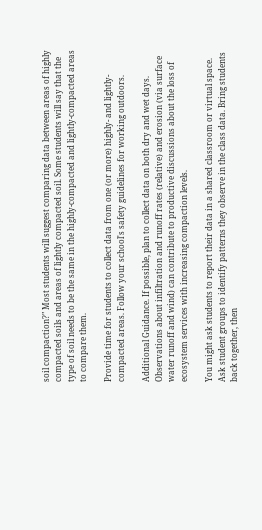soil compaction?" Most students will suggest comparing data between areas of highly compacted soils and areas of lightly compacted soil. Some students will say that the type of soil needs to be the same in the highly-compacted and lightly-compacted areas to compare them.

Provide time for students to collect data from one (or more) highly- and lightly-compacted areas. Follow your school's safety guidelines for working outdoors.

Additional Guidance. If possible, plan to collect data on both dry and wet days. Observations about infiltration and runoff rates (relative) and erosion (via surface water runoff and wind) can contribute to productive discussions about the loss of ecosystem services with increasing compaction levels.

You might ask students to report their data in a shared classroom or virtual space. Ask student groups to identify patterns they observe in the class data. Bring students back together, then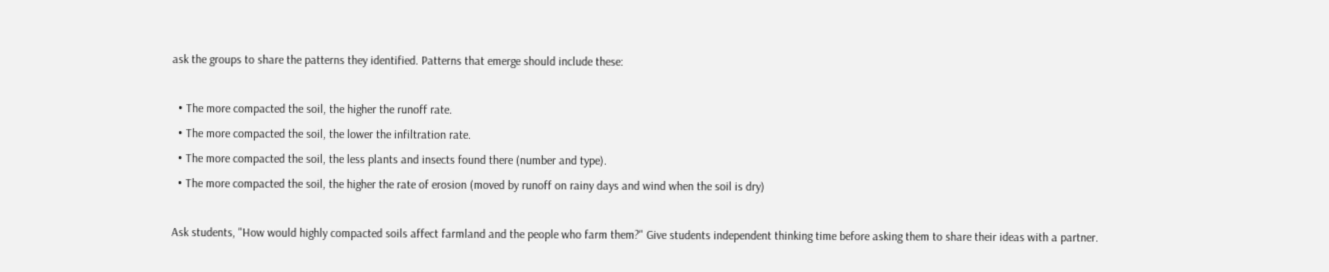ask the groups to share the patterns they identified. Patterns that emerge should include these:

  • The more compacted the soil, the higher the runoff rate.
  • The more compacted the soil, the lower the infiltration rate.
  • The more compacted the soil, the less plants and insects found there (number and type).
  • The more compacted the soil, the higher the rate of erosion (moved by runoff on rainy days and wind when the soil is dry)

Ask students, "How would highly compacted soils affect farmland and the people who farm them?" Give students independent thinking time before asking them to share their ideas with a partner.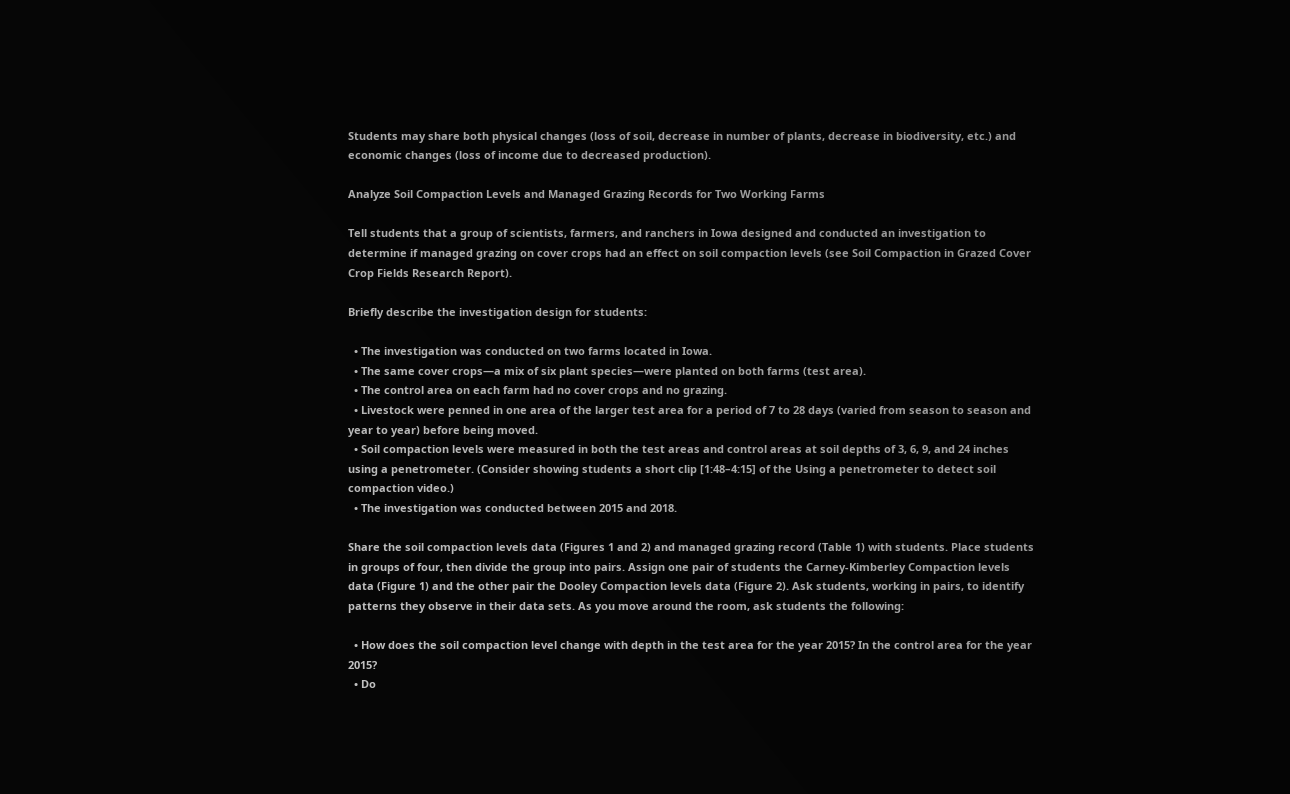Students may share both physical changes (loss of soil, decrease in number of plants, decrease in biodiversity, etc.) and economic changes (loss of income due to decreased production).

Analyze Soil Compaction Levels and Managed Grazing Records for Two Working Farms

Tell students that a group of scientists, farmers, and ranchers in Iowa designed and conducted an investigation to determine if managed grazing on cover crops had an effect on soil compaction levels (see Soil Compaction in Grazed Cover Crop Fields Research Report).

Briefly describe the investigation design for students:

  • The investigation was conducted on two farms located in Iowa.
  • The same cover crops—a mix of six plant species—were planted on both farms (test area).
  • The control area on each farm had no cover crops and no grazing.
  • Livestock were penned in one area of the larger test area for a period of 7 to 28 days (varied from season to season and year to year) before being moved.
  • Soil compaction levels were measured in both the test areas and control areas at soil depths of 3, 6, 9, and 24 inches using a penetrometer. (Consider showing students a short clip [1:48–4:15] of the Using a penetrometer to detect soil compaction video.)
  • The investigation was conducted between 2015 and 2018.

Share the soil compaction levels data (Figures 1 and 2) and managed grazing record (Table 1) with students. Place students in groups of four, then divide the group into pairs. Assign one pair of students the Carney-Kimberley Compaction levels data (Figure 1) and the other pair the Dooley Compaction levels data (Figure 2). Ask students, working in pairs, to identify patterns they observe in their data sets. As you move around the room, ask students the following:

  • How does the soil compaction level change with depth in the test area for the year 2015? In the control area for the year 2015?
  • Do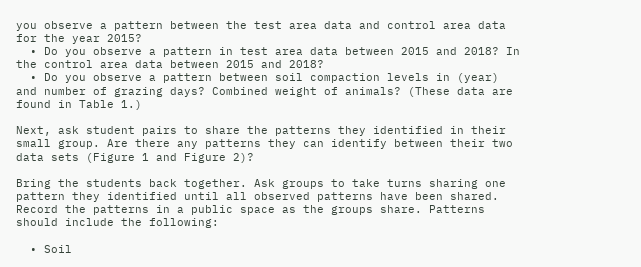you observe a pattern between the test area data and control area data for the year 2015?
  • Do you observe a pattern in test area data between 2015 and 2018? In the control area data between 2015 and 2018?
  • Do you observe a pattern between soil compaction levels in (year) and number of grazing days? Combined weight of animals? (These data are found in Table 1.)

Next, ask student pairs to share the patterns they identified in their small group. Are there any patterns they can identify between their two data sets (Figure 1 and Figure 2)?

Bring the students back together. Ask groups to take turns sharing one pattern they identified until all observed patterns have been shared. Record the patterns in a public space as the groups share. Patterns should include the following:

  • Soil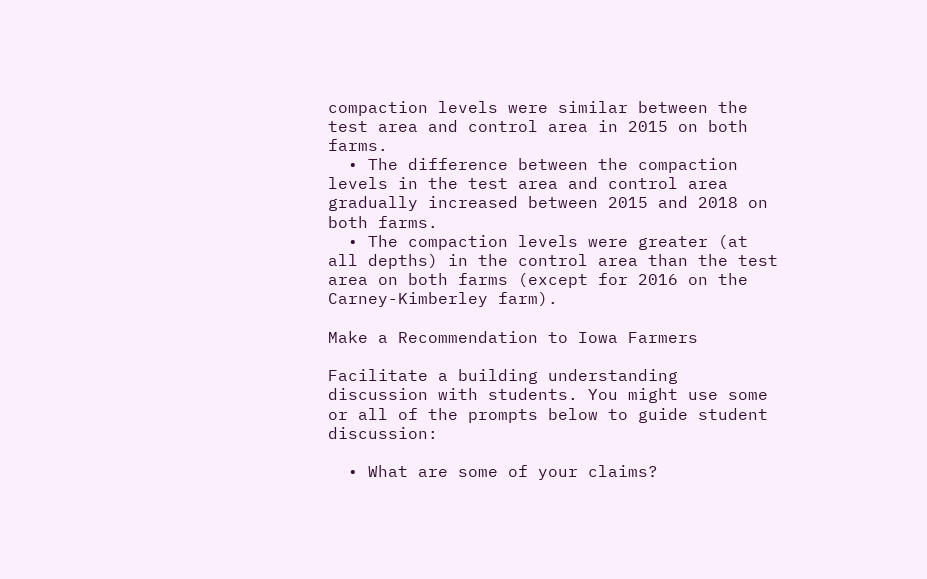compaction levels were similar between the test area and control area in 2015 on both farms.
  • The difference between the compaction levels in the test area and control area gradually increased between 2015 and 2018 on both farms.
  • The compaction levels were greater (at all depths) in the control area than the test area on both farms (except for 2016 on the Carney-Kimberley farm).

Make a Recommendation to Iowa Farmers

Facilitate a building understanding discussion with students. You might use some or all of the prompts below to guide student discussion:

  • What are some of your claims?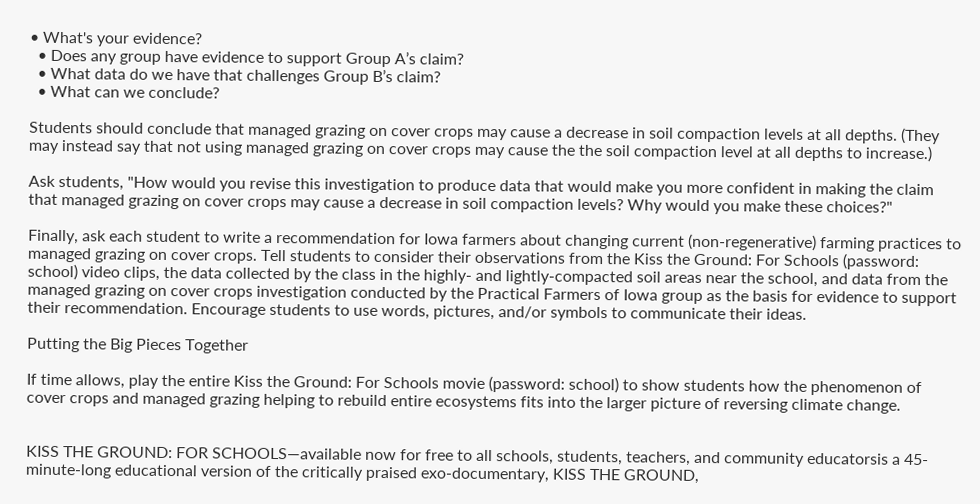• What's your evidence?
  • Does any group have evidence to support Group A’s claim?
  • What data do we have that challenges Group B’s claim?
  • What can we conclude?

Students should conclude that managed grazing on cover crops may cause a decrease in soil compaction levels at all depths. (They may instead say that not using managed grazing on cover crops may cause the the soil compaction level at all depths to increase.)

Ask students, "How would you revise this investigation to produce data that would make you more confident in making the claim that managed grazing on cover crops may cause a decrease in soil compaction levels? Why would you make these choices?"

Finally, ask each student to write a recommendation for Iowa farmers about changing current (non-regenerative) farming practices to managed grazing on cover crops. Tell students to consider their observations from the Kiss the Ground: For Schools (password: school) video clips, the data collected by the class in the highly- and lightly-compacted soil areas near the school, and data from the managed grazing on cover crops investigation conducted by the Practical Farmers of Iowa group as the basis for evidence to support their recommendation. Encourage students to use words, pictures, and/or symbols to communicate their ideas.

Putting the Big Pieces Together

If time allows, play the entire Kiss the Ground: For Schools movie (password: school) to show students how the phenomenon of cover crops and managed grazing helping to rebuild entire ecosystems fits into the larger picture of reversing climate change.


KISS THE GROUND: FOR SCHOOLS—available now for free to all schools, students, teachers, and community educatorsis a 45-minute-long educational version of the critically praised exo-documentary, KISS THE GROUND,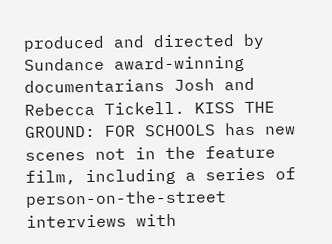produced and directed by Sundance award-winning documentarians Josh and Rebecca Tickell. KISS THE GROUND: FOR SCHOOLS has new scenes not in the feature film, including a series of person-on-the-street interviews with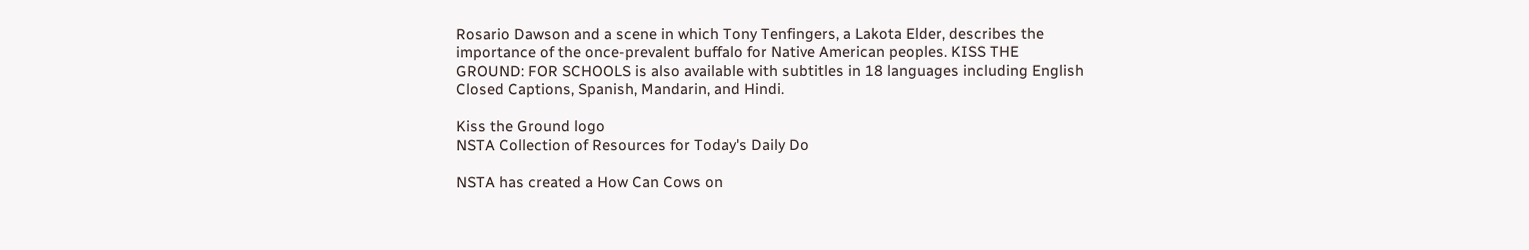Rosario Dawson and a scene in which Tony Tenfingers, a Lakota Elder, describes the importance of the once-prevalent buffalo for Native American peoples. KISS THE GROUND: FOR SCHOOLS is also available with subtitles in 18 languages including English Closed Captions, Spanish, Mandarin, and Hindi.

Kiss the Ground logo
NSTA Collection of Resources for Today's Daily Do

NSTA has created a How Can Cows on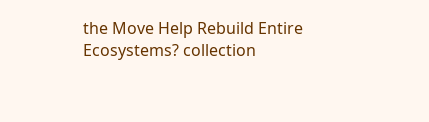the Move Help Rebuild Entire Ecosystems? collection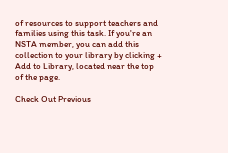of resources to support teachers and families using this task. If you're an NSTA member, you can add this collection to your library by clicking + Add to Library, located near the top of the page.

Check Out Previous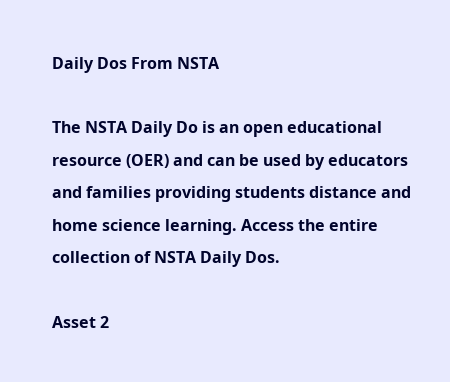Daily Dos From NSTA

The NSTA Daily Do is an open educational resource (OER) and can be used by educators and families providing students distance and home science learning. Access the entire collection of NSTA Daily Dos.

Asset 2